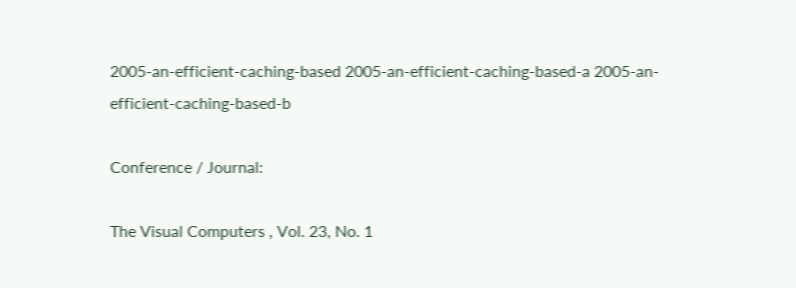2005-an-efficient-caching-based 2005-an-efficient-caching-based-a 2005-an-efficient-caching-based-b

Conference / Journal:

The Visual Computers , Vol. 23, No. 1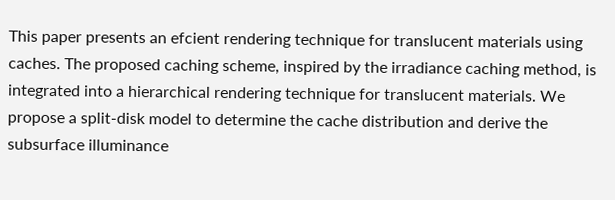This paper presents an efcient rendering technique for translucent materials using caches. The proposed caching scheme, inspired by the irradiance caching method, is integrated into a hierarchical rendering technique for translucent materials. We propose a split-disk model to determine the cache distribution and derive the subsurface illuminance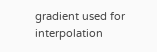gradient used for interpolation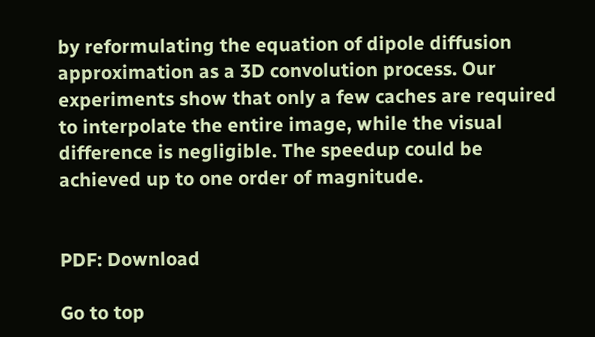by reformulating the equation of dipole diffusion approximation as a 3D convolution process. Our experiments show that only a few caches are required to interpolate the entire image, while the visual difference is negligible. The speedup could be achieved up to one order of magnitude.


PDF: Download

Go to top